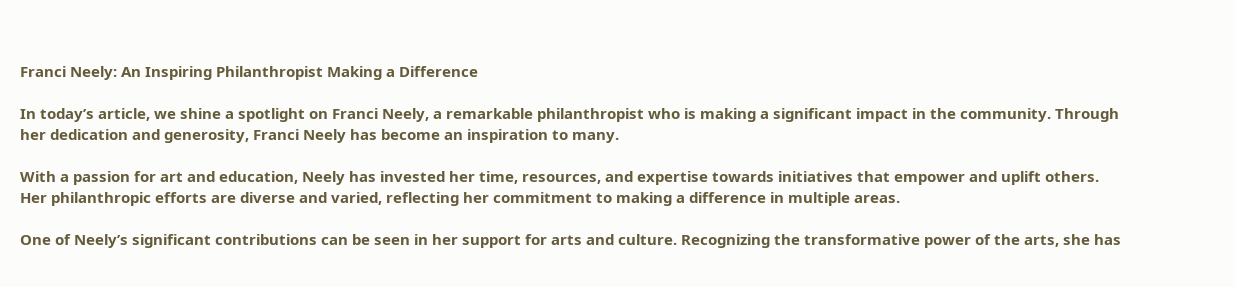Franci Neely: An Inspiring Philanthropist Making a Difference

In today’s article, we shine a spotlight on Franci Neely, a remarkable philanthropist who is making a significant impact in the community. Through her dedication and generosity, Franci Neely has become an inspiration to many.

With a passion for art and education, Neely has invested her time, resources, and expertise towards initiatives that empower and uplift others. Her philanthropic efforts are diverse and varied, reflecting her commitment to making a difference in multiple areas.

One of Neely’s significant contributions can be seen in her support for arts and culture. Recognizing the transformative power of the arts, she has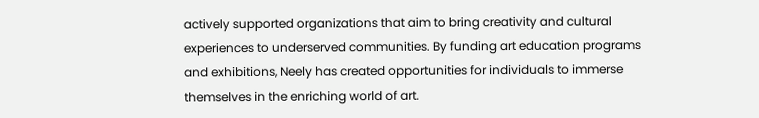actively supported organizations that aim to bring creativity and cultural experiences to underserved communities. By funding art education programs and exhibitions, Neely has created opportunities for individuals to immerse themselves in the enriching world of art.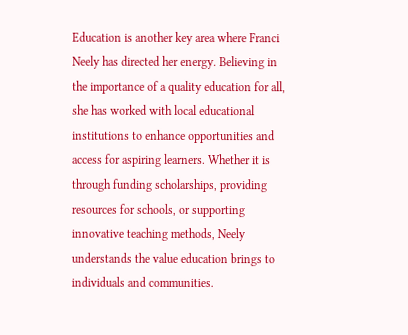Education is another key area where Franci Neely has directed her energy. Believing in the importance of a quality education for all, she has worked with local educational institutions to enhance opportunities and access for aspiring learners. Whether it is through funding scholarships, providing resources for schools, or supporting innovative teaching methods, Neely understands the value education brings to individuals and communities.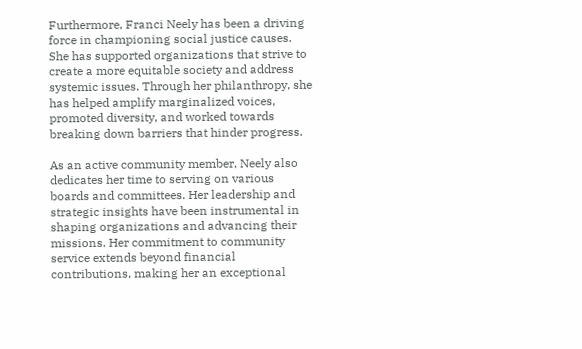Furthermore, Franci Neely has been a driving force in championing social justice causes. She has supported organizations that strive to create a more equitable society and address systemic issues. Through her philanthropy, she has helped amplify marginalized voices, promoted diversity, and worked towards breaking down barriers that hinder progress.

As an active community member, Neely also dedicates her time to serving on various boards and committees. Her leadership and strategic insights have been instrumental in shaping organizations and advancing their missions. Her commitment to community service extends beyond financial contributions, making her an exceptional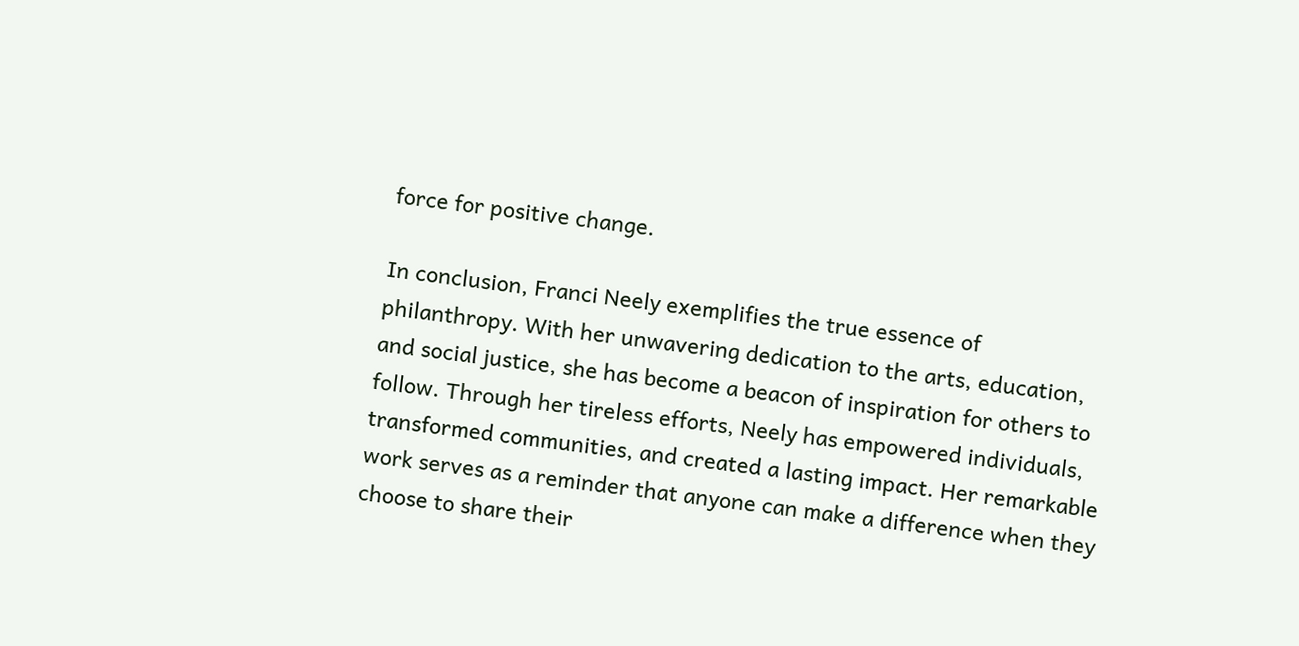force for positive change.

In conclusion, Franci Neely exemplifies the true essence of philanthropy. With her unwavering dedication to the arts, education, and social justice, she has become a beacon of inspiration for others to follow. Through her tireless efforts, Neely has empowered individuals, transformed communities, and created a lasting impact. Her remarkable work serves as a reminder that anyone can make a difference when they choose to share their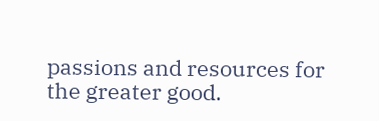passions and resources for the greater good.